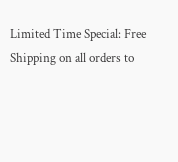Limited Time Special: Free Shipping on all orders to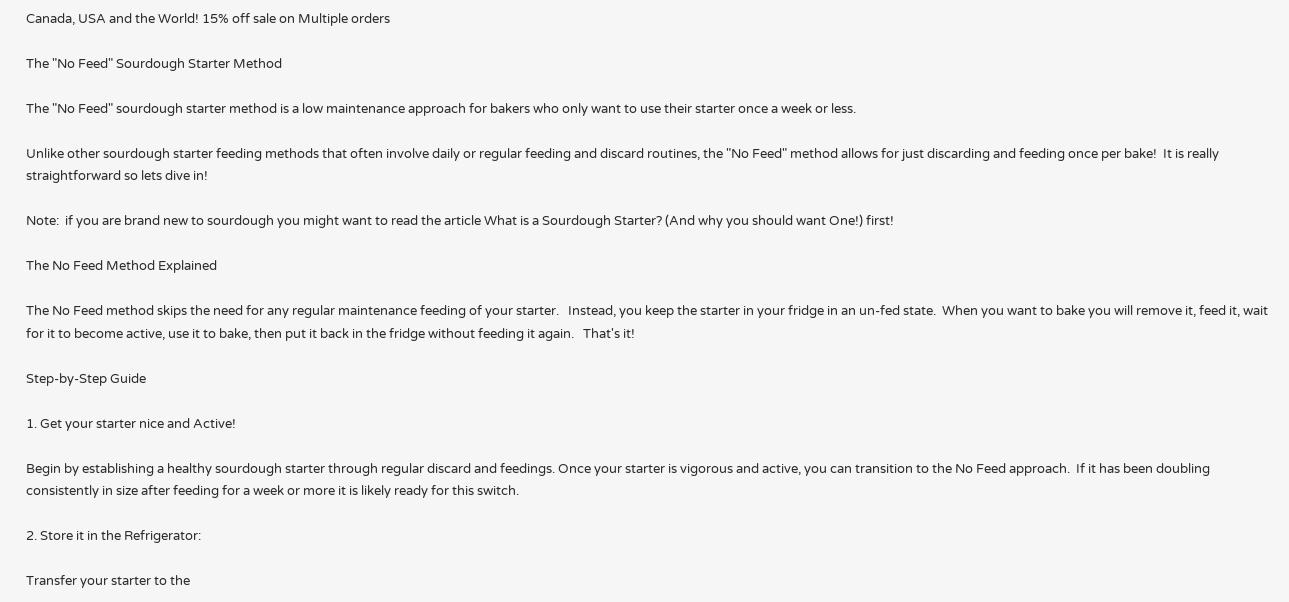Canada, USA and the World! 15% off sale on Multiple orders

The "No Feed" Sourdough Starter Method

The "No Feed" sourdough starter method is a low maintenance approach for bakers who only want to use their starter once a week or less.

Unlike other sourdough starter feeding methods that often involve daily or regular feeding and discard routines, the "No Feed" method allows for just discarding and feeding once per bake!  It is really straightforward so lets dive in!

Note:  if you are brand new to sourdough you might want to read the article What is a Sourdough Starter? (And why you should want One!) first!

The No Feed Method Explained

The No Feed method skips the need for any regular maintenance feeding of your starter.   Instead, you keep the starter in your fridge in an un-fed state.  When you want to bake you will remove it, feed it, wait for it to become active, use it to bake, then put it back in the fridge without feeding it again.   That's it!

Step-by-Step Guide

1. Get your starter nice and Active!

Begin by establishing a healthy sourdough starter through regular discard and feedings. Once your starter is vigorous and active, you can transition to the No Feed approach.  If it has been doubling consistently in size after feeding for a week or more it is likely ready for this switch.

2. Store it in the Refrigerator:

Transfer your starter to the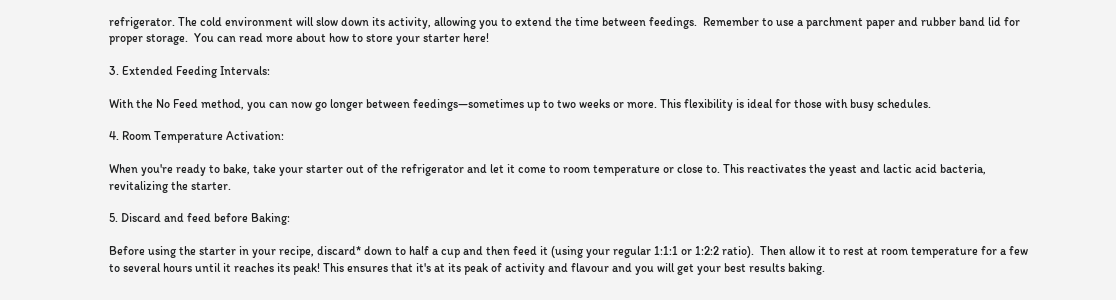refrigerator. The cold environment will slow down its activity, allowing you to extend the time between feedings.  Remember to use a parchment paper and rubber band lid for proper storage.  You can read more about how to store your starter here!

3. Extended Feeding Intervals:

With the No Feed method, you can now go longer between feedings—sometimes up to two weeks or more. This flexibility is ideal for those with busy schedules.

4. Room Temperature Activation:

When you're ready to bake, take your starter out of the refrigerator and let it come to room temperature or close to. This reactivates the yeast and lactic acid bacteria, revitalizing the starter.

5. Discard and feed before Baking:

Before using the starter in your recipe, discard* down to half a cup and then feed it (using your regular 1:1:1 or 1:2:2 ratio).  Then allow it to rest at room temperature for a few to several hours until it reaches its peak! This ensures that it's at its peak of activity and flavour and you will get your best results baking.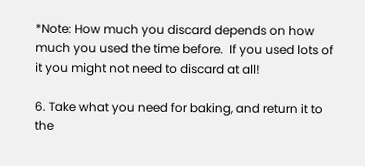*Note: How much you discard depends on how much you used the time before.  If you used lots of it you might not need to discard at all!

6. Take what you need for baking, and return it to the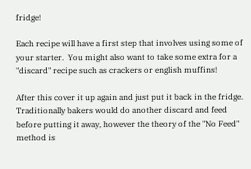fridge!

Each recipe will have a first step that involves using some of your starter.  You might also want to take some extra for a "discard" recipe such as crackers or english muffins!

After this cover it up again and just put it back in the fridge.   Traditionally bakers would do another discard and feed before putting it away, however the theory of the "No Feed" method is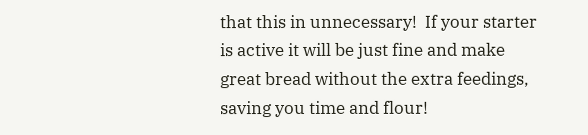that this in unnecessary!  If your starter is active it will be just fine and make great bread without the extra feedings, saving you time and flour!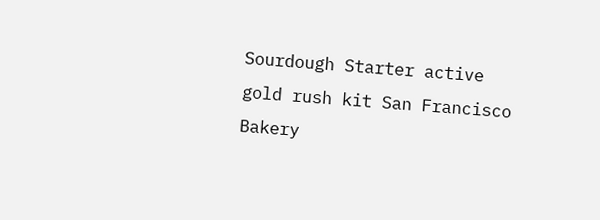Sourdough Starter active gold rush kit San Francisco Bakery